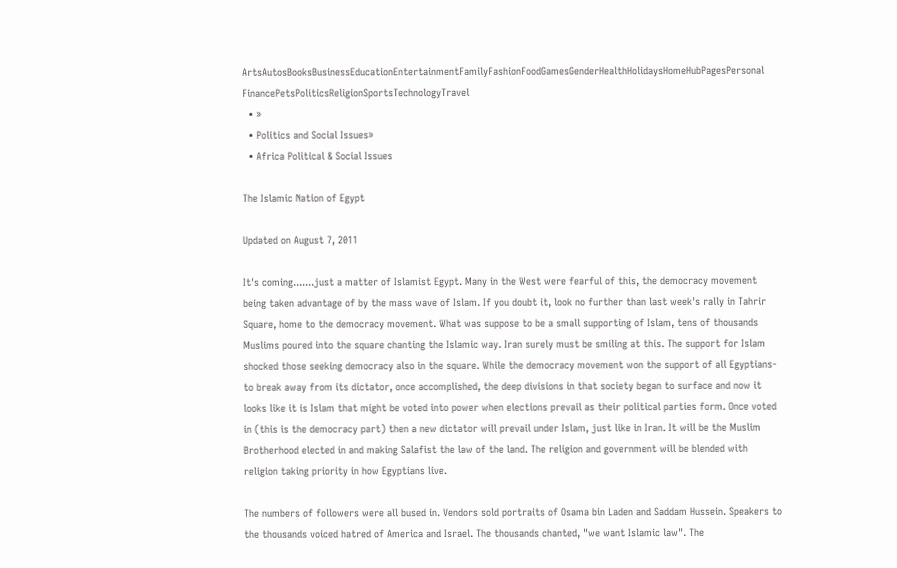ArtsAutosBooksBusinessEducationEntertainmentFamilyFashionFoodGamesGenderHealthHolidaysHomeHubPagesPersonal FinancePetsPoliticsReligionSportsTechnologyTravel
  • »
  • Politics and Social Issues»
  • Africa Political & Social Issues

The Islamic Nation of Egypt

Updated on August 7, 2011

It's coming.......just a matter of Islamist Egypt. Many in the West were fearful of this, the democracy movement being taken advantage of by the mass wave of Islam. If you doubt it, look no further than last week's rally in Tahrir Square, home to the democracy movement. What was suppose to be a small supporting of Islam, tens of thousands Muslims poured into the square chanting the Islamic way. Iran surely must be smiling at this. The support for Islam shocked those seeking democracy also in the square. While the democracy movement won the support of all Egyptians-to break away from its dictator, once accomplished, the deep divisions in that society began to surface and now it looks like it is Islam that might be voted into power when elections prevail as their political parties form. Once voted in (this is the democracy part) then a new dictator will prevail under Islam, just like in Iran. It will be the Muslim Brotherhood elected in and making Salafist the law of the land. The religion and government will be blended with religion taking priority in how Egyptians live.

The numbers of followers were all bused in. Vendors sold portraits of Osama bin Laden and Saddam Hussein. Speakers to the thousands voiced hatred of America and Israel. The thousands chanted, "we want Islamic law". The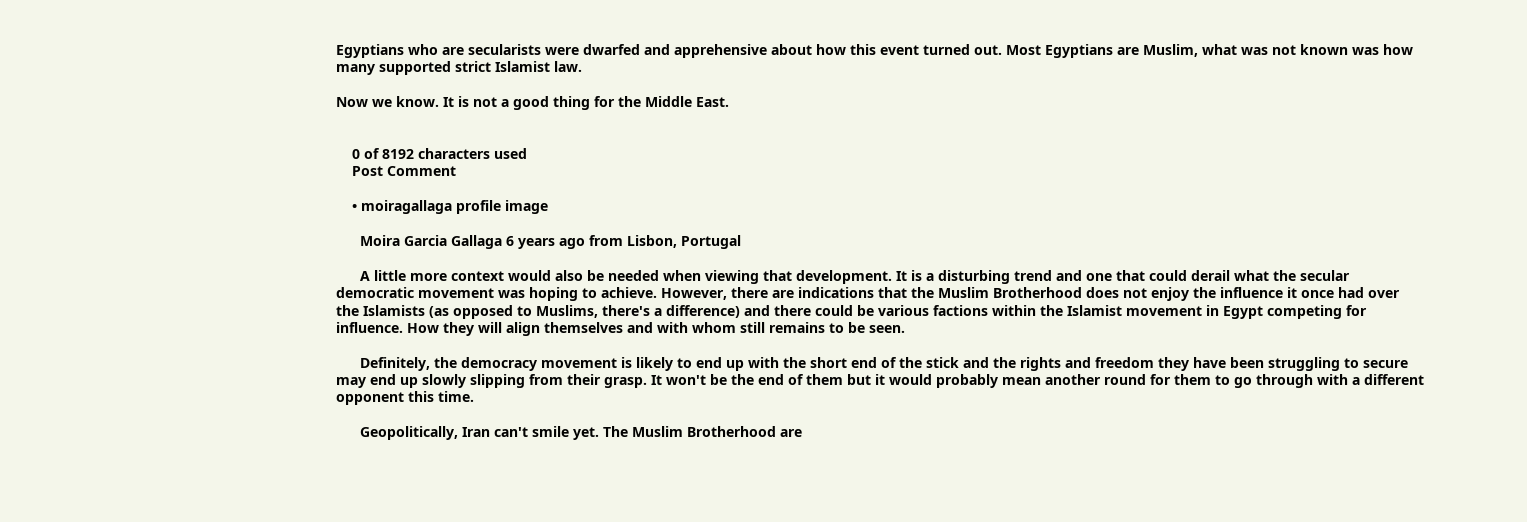Egyptians who are secularists were dwarfed and apprehensive about how this event turned out. Most Egyptians are Muslim, what was not known was how many supported strict Islamist law.

Now we know. It is not a good thing for the Middle East.


    0 of 8192 characters used
    Post Comment

    • moiragallaga profile image

      Moira Garcia Gallaga 6 years ago from Lisbon, Portugal

      A little more context would also be needed when viewing that development. It is a disturbing trend and one that could derail what the secular democratic movement was hoping to achieve. However, there are indications that the Muslim Brotherhood does not enjoy the influence it once had over the Islamists (as opposed to Muslims, there's a difference) and there could be various factions within the Islamist movement in Egypt competing for influence. How they will align themselves and with whom still remains to be seen.

      Definitely, the democracy movement is likely to end up with the short end of the stick and the rights and freedom they have been struggling to secure may end up slowly slipping from their grasp. It won't be the end of them but it would probably mean another round for them to go through with a different opponent this time.

      Geopolitically, Iran can't smile yet. The Muslim Brotherhood are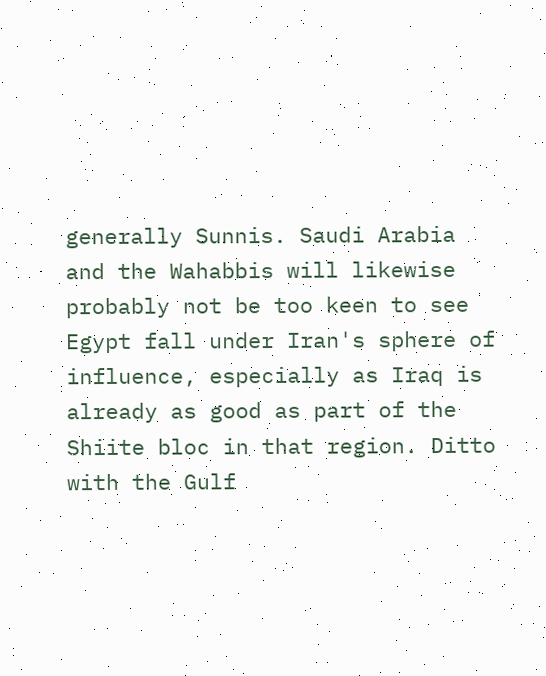generally Sunnis. Saudi Arabia and the Wahabbis will likewise probably not be too keen to see Egypt fall under Iran's sphere of influence, especially as Iraq is already as good as part of the Shiite bloc in that region. Ditto with the Gulf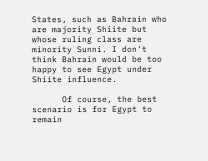States, such as Bahrain who are majority Shiite but whose ruling class are minority Sunni. I don't think Bahrain would be too happy to see Egypt under Shiite influence.

      Of course, the best scenario is for Egypt to remain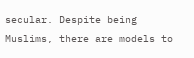secular. Despite being Muslims, there are models to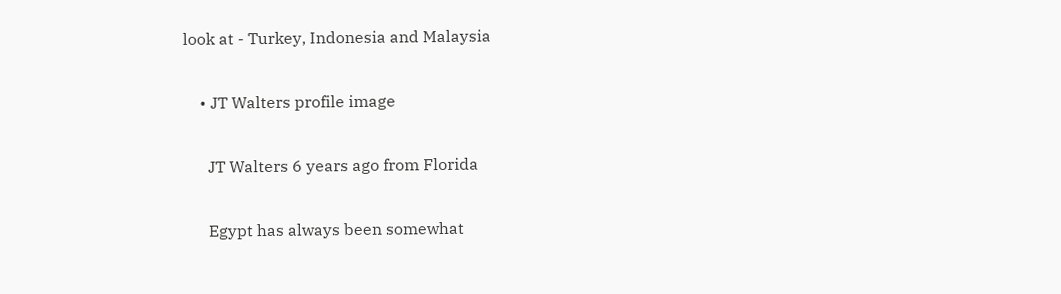look at - Turkey, Indonesia and Malaysia

    • JT Walters profile image

      JT Walters 6 years ago from Florida

      Egypt has always been somewhat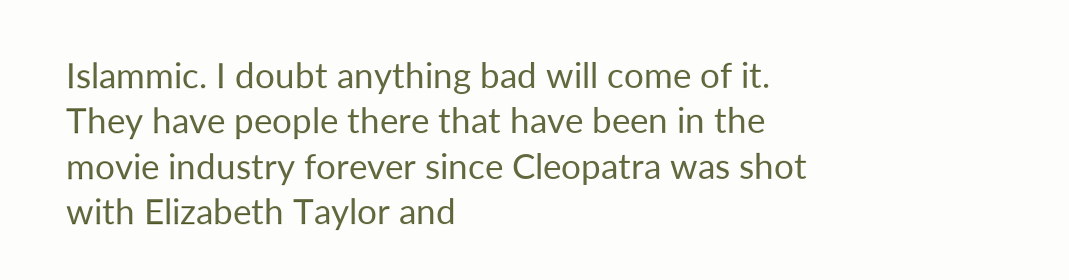Islammic. I doubt anything bad will come of it. They have people there that have been in the movie industry forever since Cleopatra was shot with Elizabeth Taylor and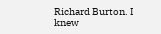Richard Burton. I knew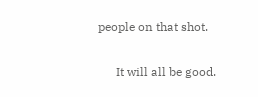people on that shot.

      It will all be good.